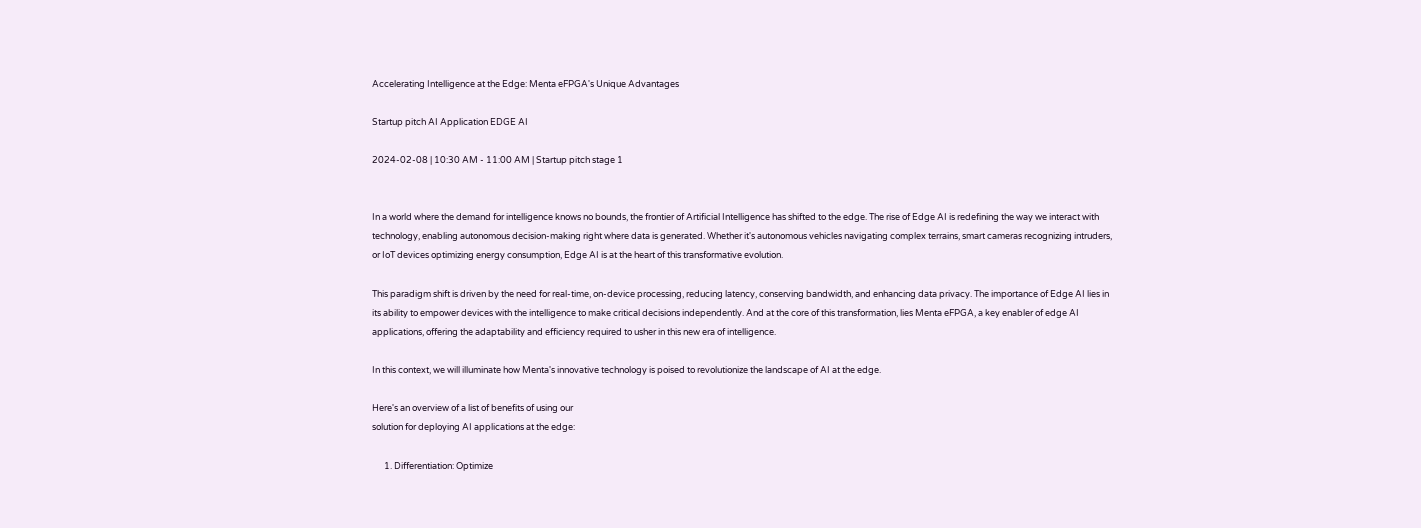Accelerating Intelligence at the Edge: Menta eFPGA's Unique Advantages

Startup pitch AI Application EDGE AI

2024-02-08 | 10:30 AM - 11:00 AM | Startup pitch stage 1


In a world where the demand for intelligence knows no bounds, the frontier of Artificial Intelligence has shifted to the edge. The rise of Edge AI is redefining the way we interact with technology, enabling autonomous decision-making right where data is generated. Whether it's autonomous vehicles navigating complex terrains, smart cameras recognizing intruders, or IoT devices optimizing energy consumption, Edge AI is at the heart of this transformative evolution.

This paradigm shift is driven by the need for real-time, on-device processing, reducing latency, conserving bandwidth, and enhancing data privacy. The importance of Edge AI lies in its ability to empower devices with the intelligence to make critical decisions independently. And at the core of this transformation, lies Menta eFPGA, a key enabler of edge AI applications, offering the adaptability and efficiency required to usher in this new era of intelligence.

In this context, we will illuminate how Menta's innovative technology is poised to revolutionize the landscape of AI at the edge.

Here's an overview of a list of benefits of using our
solution for deploying AI applications at the edge:

      1. Differentiation: Optimize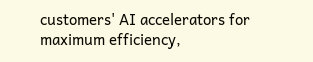customers' AI accelerators for maximum efficiency,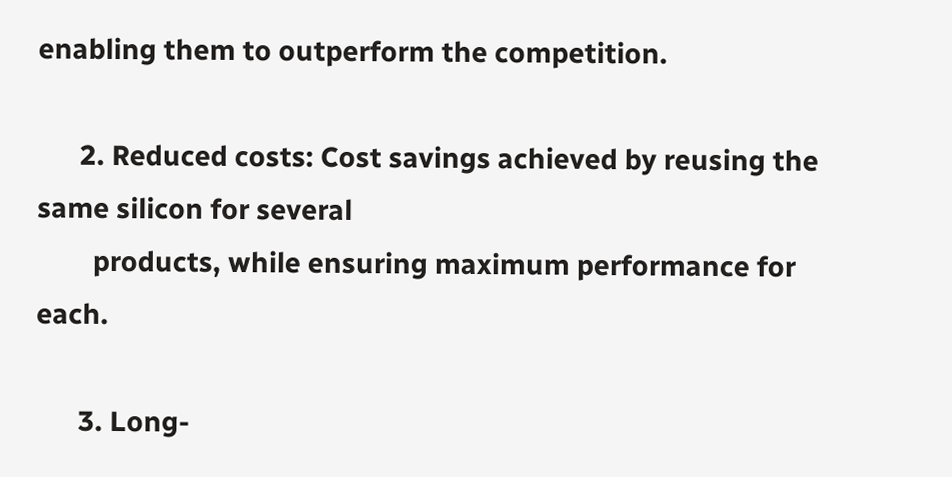enabling them to outperform the competition.

      2. Reduced costs: Cost savings achieved by reusing the same silicon for several
        products, while ensuring maximum performance for each.

      3. Long-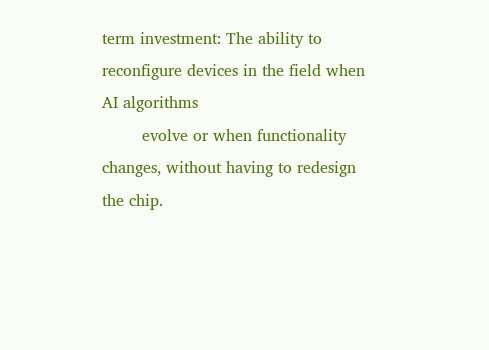term investment: The ability to reconfigure devices in the field when AI algorithms
        evolve or when functionality changes, without having to redesign the chip.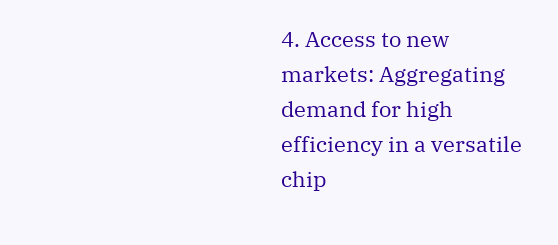4. Access to new markets: Aggregating demand for high efficiency in a versatile chip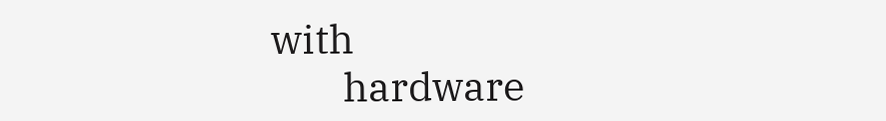with
        hardware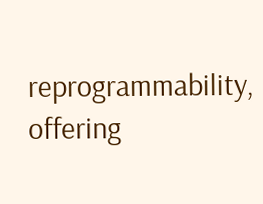reprogrammability, offering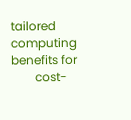tailored computing benefits for
        cost-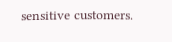sensitive customers.